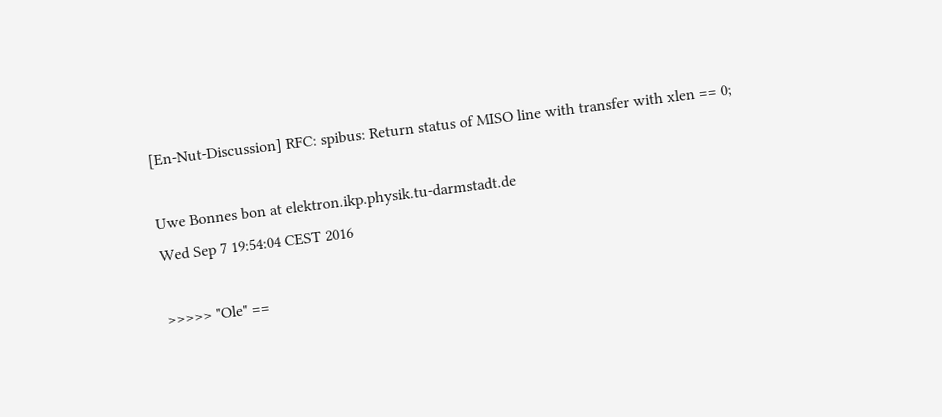[En-Nut-Discussion] RFC: spibus: Return status of MISO line with transfer with xlen == 0;

Uwe Bonnes bon at elektron.ikp.physik.tu-darmstadt.de
Wed Sep 7 19:54:04 CEST 2016

>>>>> "Ole" ==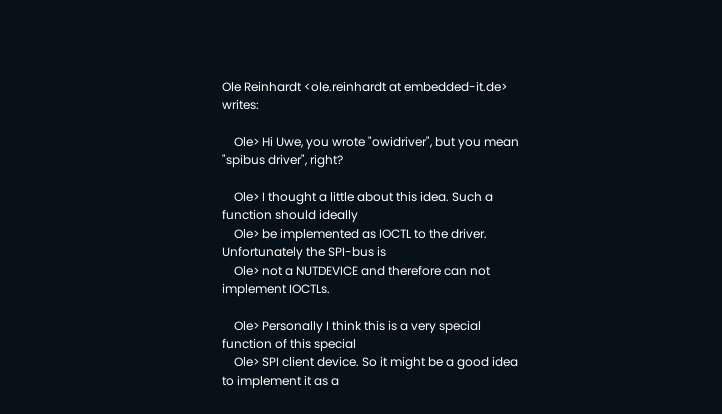Ole Reinhardt <ole.reinhardt at embedded-it.de> writes:

    Ole> Hi Uwe, you wrote "owidriver", but you mean "spibus driver", right?

    Ole> I thought a little about this idea. Such a function should ideally
    Ole> be implemented as IOCTL to the driver. Unfortunately the SPI-bus is
    Ole> not a NUTDEVICE and therefore can not implement IOCTLs.

    Ole> Personally I think this is a very special function of this special
    Ole> SPI client device. So it might be a good idea to implement it as a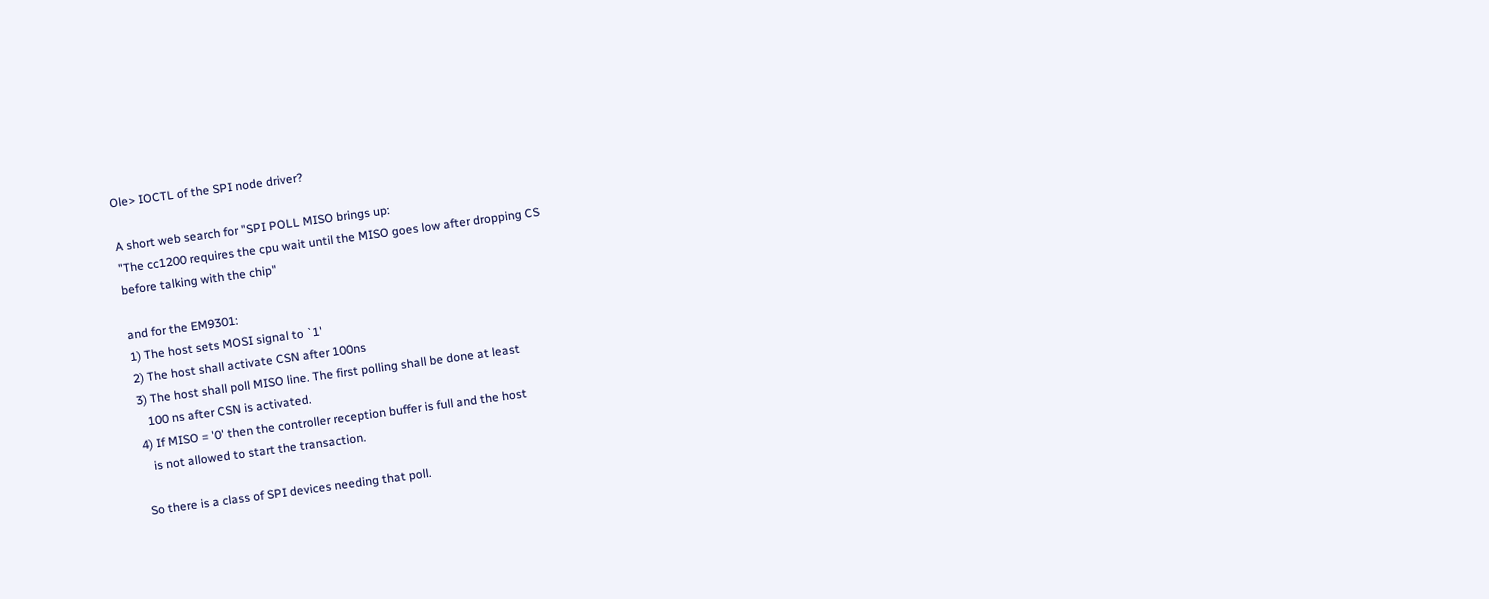Ole> IOCTL of the SPI node driver?

A short web search for "SPI POLL MISO brings up:
"The cc1200 requires the cpu wait until the MISO goes low after dropping CS
before talking with the chip"

and for the EM9301:
1) The host sets MOSI signal to `1'
2) The host shall activate CSN after 100ns
3) The host shall poll MISO line. The first polling shall be done at least
   100 ns after CSN is activated.
4) If MISO = '0' then the controller reception buffer is full and the host
   is not allowed to start the transaction.

So there is a class of SPI devices needing that poll.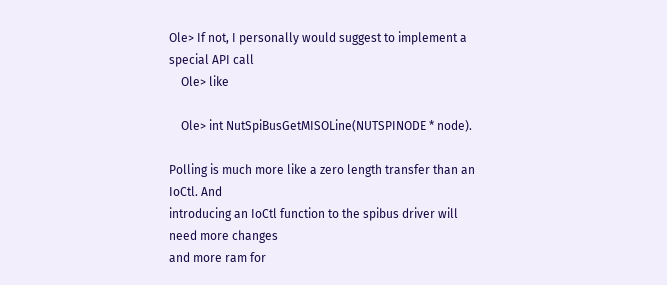Ole> If not, I personally would suggest to implement a special API call
    Ole> like

    Ole> int NutSpiBusGetMISOLine(NUTSPINODE * node).

Polling is much more like a zero length transfer than an IoCtl. And
introducing an IoCtl function to the spibus driver will need more changes
and more ram for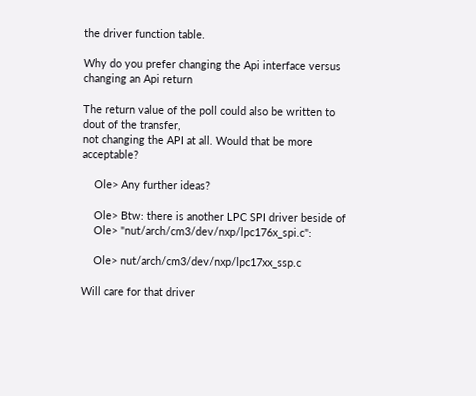the driver function table.

Why do you prefer changing the Api interface versus changing an Api return

The return value of the poll could also be written to dout of the transfer,
not changing the API at all. Would that be more acceptable?

    Ole> Any further ideas?

    Ole> Btw: there is another LPC SPI driver beside of
    Ole> "nut/arch/cm3/dev/nxp/lpc176x_spi.c":

    Ole> nut/arch/cm3/dev/nxp/lpc17xx_ssp.c

Will care for that driver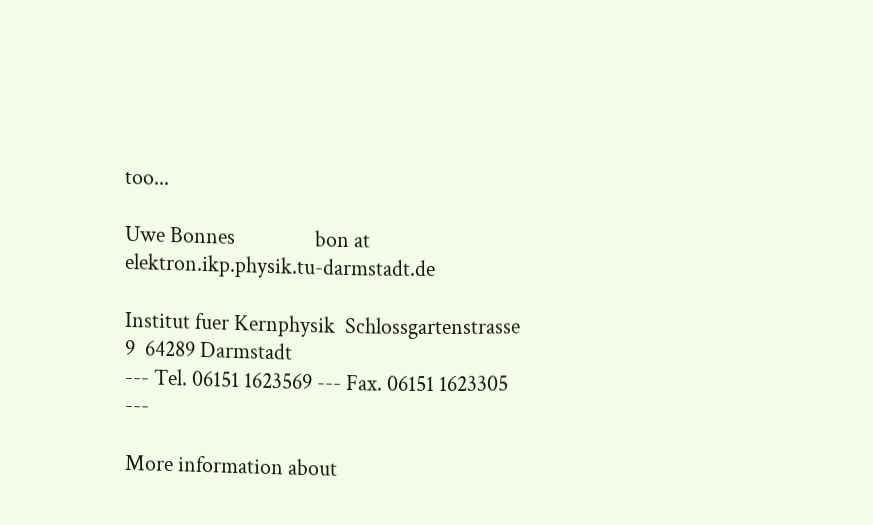too...

Uwe Bonnes                bon at elektron.ikp.physik.tu-darmstadt.de

Institut fuer Kernphysik  Schlossgartenstrasse 9  64289 Darmstadt
--- Tel. 06151 1623569 --- Fax. 06151 1623305 ---

More information about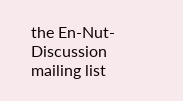the En-Nut-Discussion mailing list